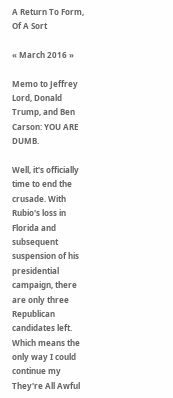A Return To Form, Of A Sort

« March 2016 »

Memo to Jeffrey Lord, Donald Trump, and Ben Carson: YOU ARE DUMB.

Well, it's officially time to end the crusade. With Rubio's loss in Florida and subsequent suspension of his presidential campaign, there are only three Republican candidates left. Which means the only way I could continue my They're All Awful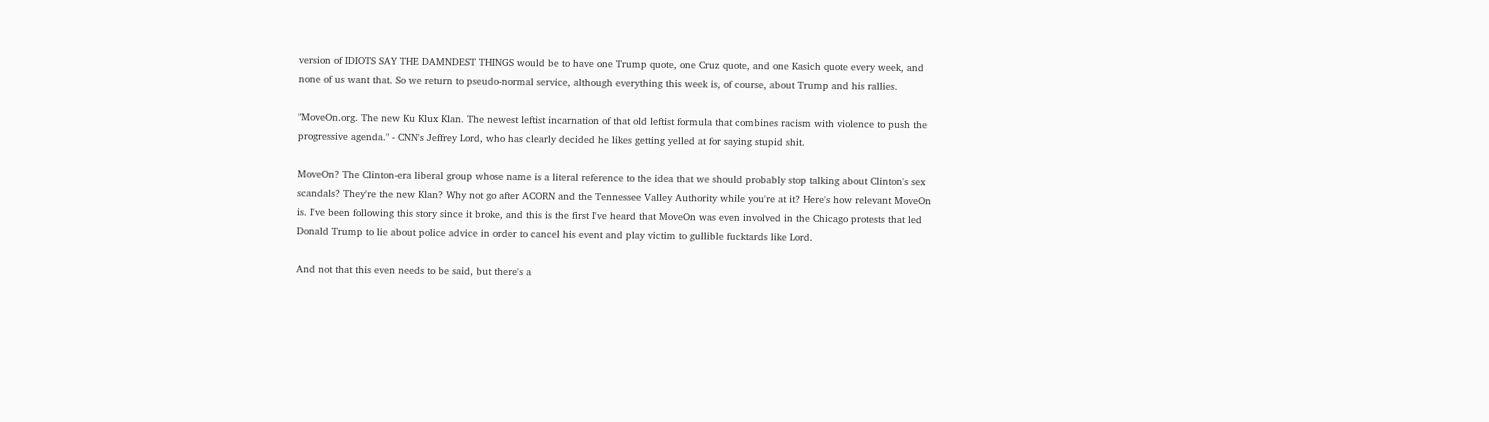version of IDIOTS SAY THE DAMNDEST THINGS would be to have one Trump quote, one Cruz quote, and one Kasich quote every week, and none of us want that. So we return to pseudo-normal service, although everything this week is, of course, about Trump and his rallies.

"MoveOn.org. The new Ku Klux Klan. The newest leftist incarnation of that old leftist formula that combines racism with violence to push the progressive agenda." - CNN's Jeffrey Lord, who has clearly decided he likes getting yelled at for saying stupid shit.

MoveOn? The Clinton-era liberal group whose name is a literal reference to the idea that we should probably stop talking about Clinton's sex scandals? They're the new Klan? Why not go after ACORN and the Tennessee Valley Authority while you're at it? Here's how relevant MoveOn is. I've been following this story since it broke, and this is the first I've heard that MoveOn was even involved in the Chicago protests that led Donald Trump to lie about police advice in order to cancel his event and play victim to gullible fucktards like Lord.

And not that this even needs to be said, but there's a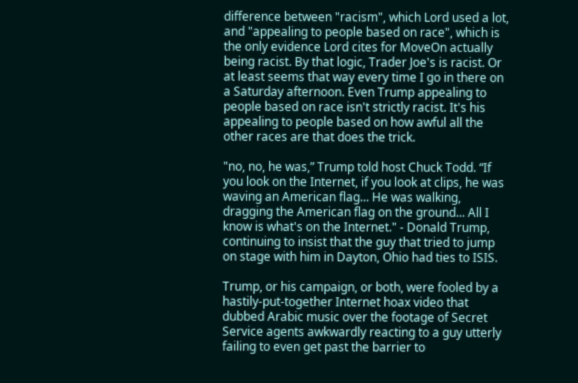difference between "racism", which Lord used a lot, and "appealing to people based on race", which is the only evidence Lord cites for MoveOn actually being racist. By that logic, Trader Joe's is racist. Or at least seems that way every time I go in there on a Saturday afternoon. Even Trump appealing to people based on race isn't strictly racist. It's his appealing to people based on how awful all the other races are that does the trick.

"no, no, he was,” Trump told host Chuck Todd. “If you look on the Internet, if you look at clips, he was waving an American flag... He was walking, dragging the American flag on the ground... All I know is what's on the Internet." - Donald Trump, continuing to insist that the guy that tried to jump on stage with him in Dayton, Ohio had ties to ISIS.

Trump, or his campaign, or both, were fooled by a hastily-put-together Internet hoax video that dubbed Arabic music over the footage of Secret Service agents awkwardly reacting to a guy utterly failing to even get past the barrier to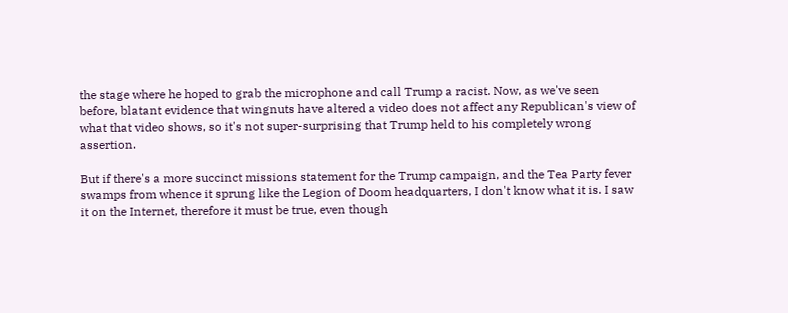the stage where he hoped to grab the microphone and call Trump a racist. Now, as we've seen before, blatant evidence that wingnuts have altered a video does not affect any Republican's view of what that video shows, so it's not super-surprising that Trump held to his completely wrong assertion.

But if there's a more succinct missions statement for the Trump campaign, and the Tea Party fever swamps from whence it sprung like the Legion of Doom headquarters, I don't know what it is. I saw it on the Internet, therefore it must be true, even though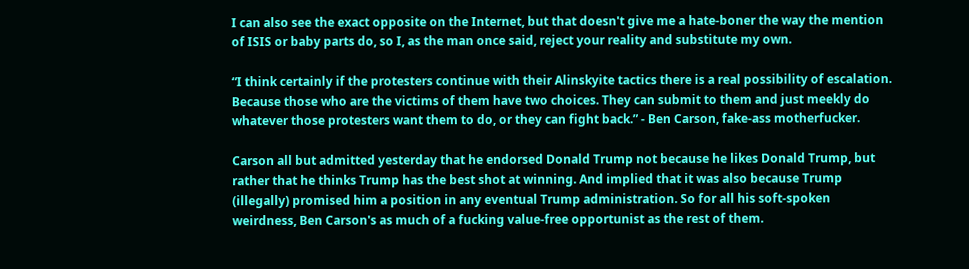I can also see the exact opposite on the Internet, but that doesn't give me a hate-boner the way the mention of ISIS or baby parts do, so I, as the man once said, reject your reality and substitute my own.

“I think certainly if the protesters continue with their Alinskyite tactics there is a real possibility of escalation. Because those who are the victims of them have two choices. They can submit to them and just meekly do whatever those protesters want them to do, or they can fight back.” - Ben Carson, fake-ass motherfucker.

Carson all but admitted yesterday that he endorsed Donald Trump not because he likes Donald Trump, but rather that he thinks Trump has the best shot at winning. And implied that it was also because Trump (illegally) promised him a position in any eventual Trump administration. So for all his soft-spoken weirdness, Ben Carson's as much of a fucking value-free opportunist as the rest of them.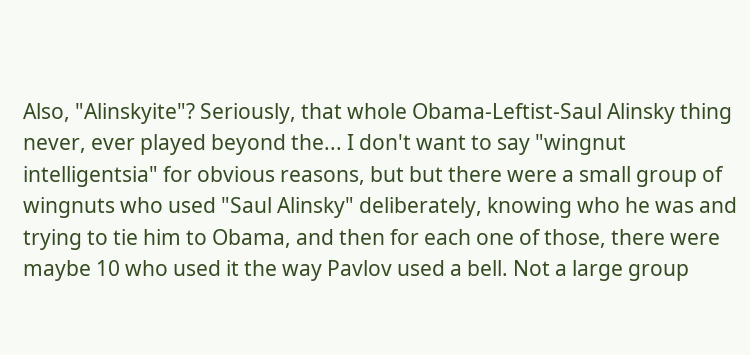Also, "Alinskyite"? Seriously, that whole Obama-Leftist-Saul Alinsky thing never, ever played beyond the... I don't want to say "wingnut intelligentsia" for obvious reasons, but but there were a small group of wingnuts who used "Saul Alinsky" deliberately, knowing who he was and trying to tie him to Obama, and then for each one of those, there were maybe 10 who used it the way Pavlov used a bell. Not a large group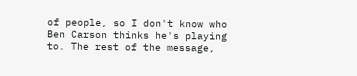of people, so I don't know who Ben Carson thinks he's playing to. The rest of the message,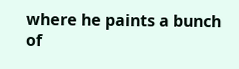where he paints a bunch of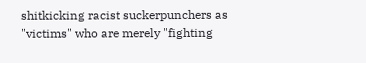shitkicking racist suckerpunchers as "victims" who are merely "fighting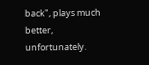back", plays much better, unfortunately.